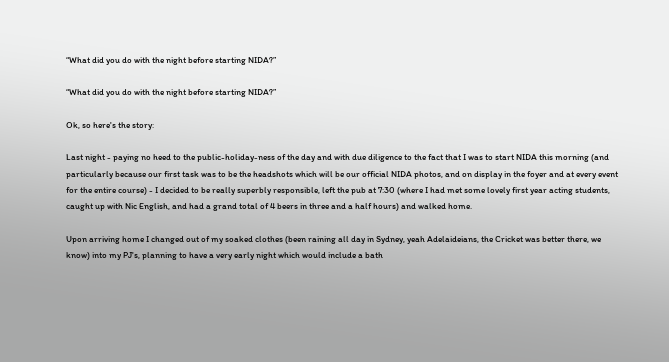“What did you do with the night before starting NIDA?”

“What did you do with the night before starting NIDA?”

Ok, so here's the story:

Last night - paying no heed to the public-holiday-ness of the day and with due diligence to the fact that I was to start NIDA this morning (and particularly because our first task was to be the headshots which will be our official NIDA photos, and on display in the foyer and at every event for the entire course) - I decided to be really superbly responsible, left the pub at 7:30 (where I had met some lovely first year acting students, caught up with Nic English, and had a grand total of 4 beers in three and a half hours) and walked home.

Upon arriving home I changed out of my soaked clothes (been raining all day in Sydney, yeah Adelaideians, the Cricket was better there, we know) into my PJ's, planning to have a very early night which would include a bath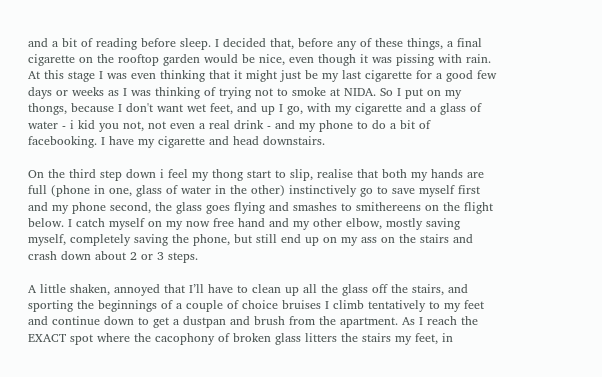and a bit of reading before sleep. I decided that, before any of these things, a final cigarette on the rooftop garden would be nice, even though it was pissing with rain. At this stage I was even thinking that it might just be my last cigarette for a good few days or weeks as I was thinking of trying not to smoke at NIDA. So I put on my thongs, because I don't want wet feet, and up I go, with my cigarette and a glass of water - i kid you not, not even a real drink - and my phone to do a bit of facebooking. I have my cigarette and head downstairs.

On the third step down i feel my thong start to slip, realise that both my hands are full (phone in one, glass of water in the other) instinctively go to save myself first and my phone second, the glass goes flying and smashes to smithereens on the flight below. I catch myself on my now free hand and my other elbow, mostly saving myself, completely saving the phone, but still end up on my ass on the stairs and crash down about 2 or 3 steps.

A little shaken, annoyed that I’ll have to clean up all the glass off the stairs, and sporting the beginnings of a couple of choice bruises I climb tentatively to my feet and continue down to get a dustpan and brush from the apartment. As I reach the EXACT spot where the cacophony of broken glass litters the stairs my feet, in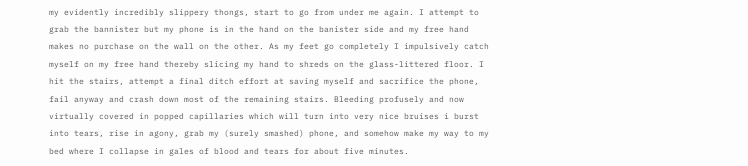my evidently incredibly slippery thongs, start to go from under me again. I attempt to grab the bannister but my phone is in the hand on the banister side and my free hand makes no purchase on the wall on the other. As my feet go completely I impulsively catch myself on my free hand thereby slicing my hand to shreds on the glass-littered floor. I hit the stairs, attempt a final ditch effort at saving myself and sacrifice the phone, fail anyway and crash down most of the remaining stairs. Bleeding profusely and now virtually covered in popped capillaries which will turn into very nice bruises i burst into tears, rise in agony, grab my (surely smashed) phone, and somehow make my way to my bed where I collapse in gales of blood and tears for about five minutes.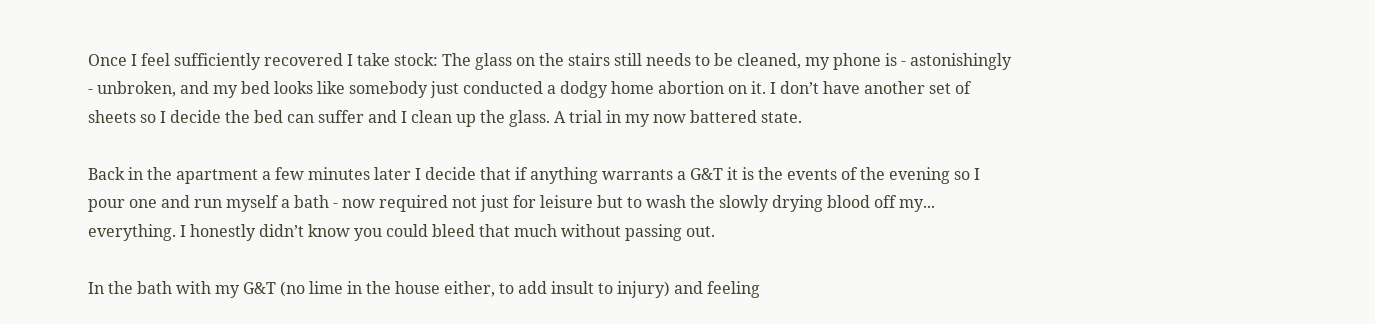Once I feel sufficiently recovered I take stock: The glass on the stairs still needs to be cleaned, my phone is - astonishingly - unbroken, and my bed looks like somebody just conducted a dodgy home abortion on it. I don’t have another set of sheets so I decide the bed can suffer and I clean up the glass. A trial in my now battered state.

Back in the apartment a few minutes later I decide that if anything warrants a G&T it is the events of the evening so I pour one and run myself a bath - now required not just for leisure but to wash the slowly drying blood off my... everything. I honestly didn’t know you could bleed that much without passing out.

In the bath with my G&T (no lime in the house either, to add insult to injury) and feeling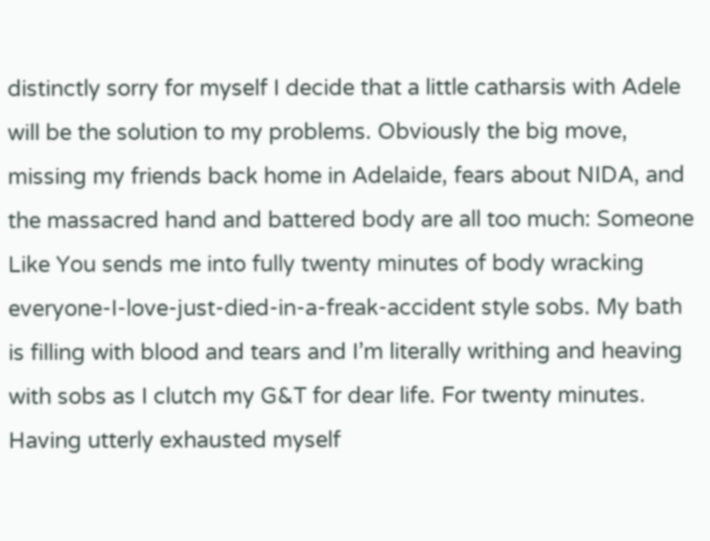distinctly sorry for myself I decide that a little catharsis with Adele will be the solution to my problems. Obviously the big move, missing my friends back home in Adelaide, fears about NIDA, and the massacred hand and battered body are all too much: Someone Like You sends me into fully twenty minutes of body wracking everyone-I-love-just-died-in-a-freak-accident style sobs. My bath is filling with blood and tears and I’m literally writhing and heaving with sobs as I clutch my G&T for dear life. For twenty minutes. Having utterly exhausted myself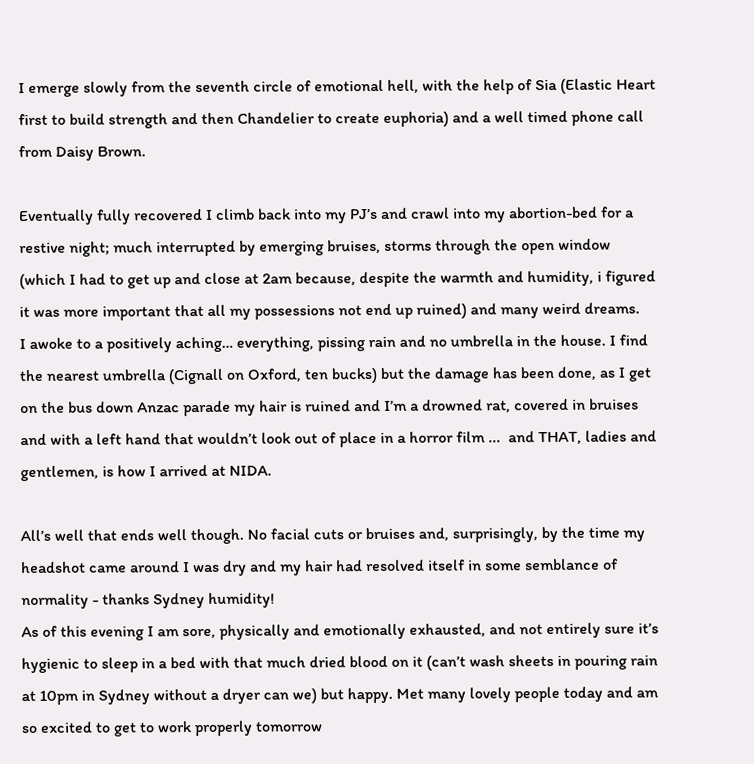I emerge slowly from the seventh circle of emotional hell, with the help of Sia (Elastic Heart first to build strength and then Chandelier to create euphoria) and a well timed phone call from Daisy Brown.

Eventually fully recovered I climb back into my PJ’s and crawl into my abortion-bed for a restive night; much interrupted by emerging bruises, storms through the open window (which I had to get up and close at 2am because, despite the warmth and humidity, i figured it was more important that all my possessions not end up ruined) and many weird dreams.
I awoke to a positively aching… everything, pissing rain and no umbrella in the house. I find the nearest umbrella (Cignall on Oxford, ten bucks) but the damage has been done, as I get on the bus down Anzac parade my hair is ruined and I’m a drowned rat, covered in bruises and with a left hand that wouldn’t look out of place in a horror film ...  and THAT, ladies and gentlemen, is how I arrived at NIDA.

All’s well that ends well though. No facial cuts or bruises and, surprisingly, by the time my headshot came around I was dry and my hair had resolved itself in some semblance of normality - thanks Sydney humidity!
As of this evening I am sore, physically and emotionally exhausted, and not entirely sure it’s hygienic to sleep in a bed with that much dried blood on it (can’t wash sheets in pouring rain at 10pm in Sydney without a dryer can we) but happy. Met many lovely people today and am so excited to get to work properly tomorrow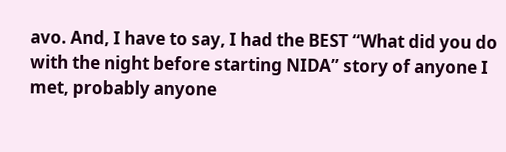avo. And, I have to say, I had the BEST “What did you do with the night before starting NIDA” story of anyone I met, probably anyone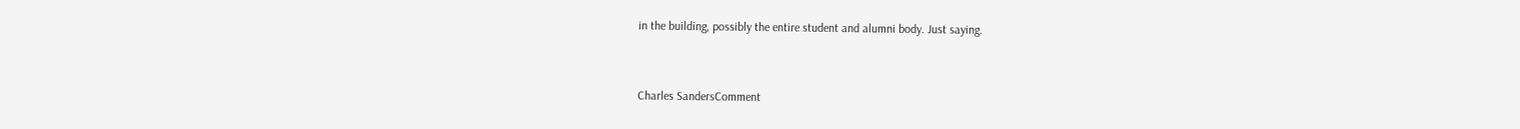in the building, possibly the entire student and alumni body. Just saying.



Charles SandersComment